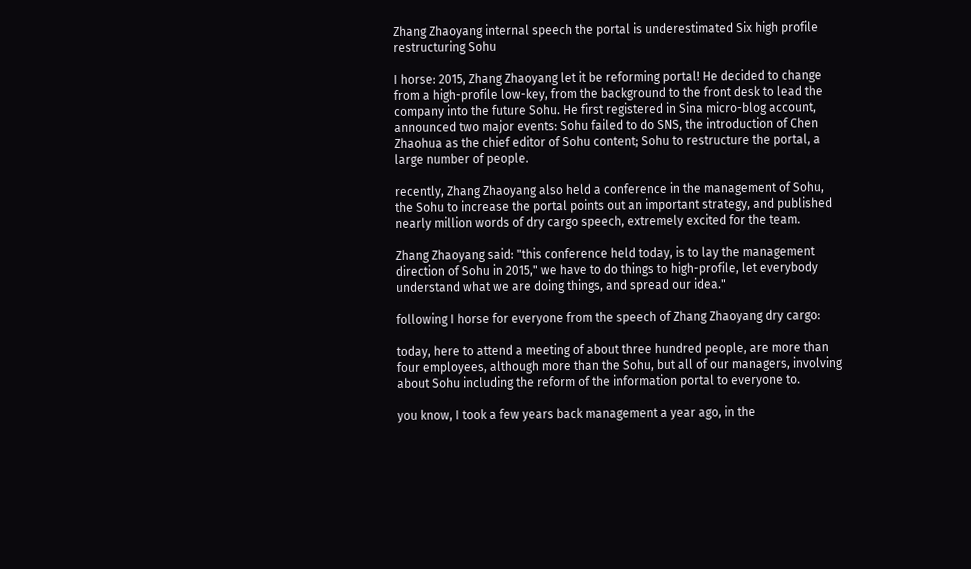Zhang Zhaoyang internal speech the portal is underestimated Six high profile restructuring Sohu

I horse: 2015, Zhang Zhaoyang let it be reforming portal! He decided to change from a high-profile low-key, from the background to the front desk to lead the company into the future Sohu. He first registered in Sina micro-blog account, announced two major events: Sohu failed to do SNS, the introduction of Chen Zhaohua as the chief editor of Sohu content; Sohu to restructure the portal, a large number of people.

recently, Zhang Zhaoyang also held a conference in the management of Sohu, the Sohu to increase the portal points out an important strategy, and published nearly million words of dry cargo speech, extremely excited for the team.

Zhang Zhaoyang said: "this conference held today, is to lay the management direction of Sohu in 2015," we have to do things to high-profile, let everybody understand what we are doing things, and spread our idea."

following I horse for everyone from the speech of Zhang Zhaoyang dry cargo:

today, here to attend a meeting of about three hundred people, are more than four employees, although more than the Sohu, but all of our managers, involving about Sohu including the reform of the information portal to everyone to.

you know, I took a few years back management a year ago, in the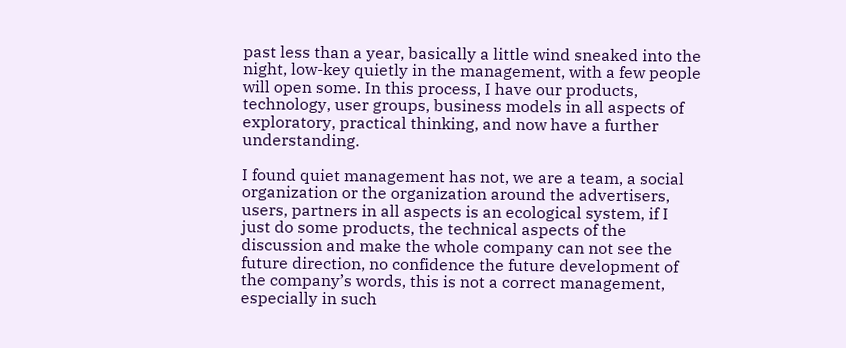past less than a year, basically a little wind sneaked into the night, low-key quietly in the management, with a few people will open some. In this process, I have our products, technology, user groups, business models in all aspects of exploratory, practical thinking, and now have a further understanding.

I found quiet management has not, we are a team, a social organization or the organization around the advertisers, users, partners in all aspects is an ecological system, if I just do some products, the technical aspects of the discussion and make the whole company can not see the future direction, no confidence the future development of the company’s words, this is not a correct management, especially in such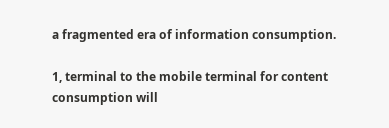a fragmented era of information consumption.

1, terminal to the mobile terminal for content consumption will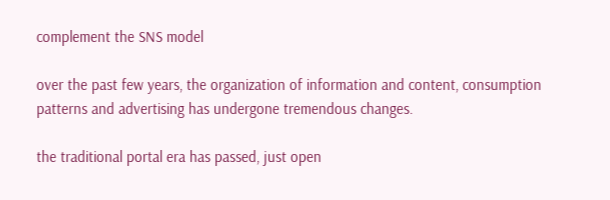complement the SNS model

over the past few years, the organization of information and content, consumption patterns and advertising has undergone tremendous changes.

the traditional portal era has passed, just open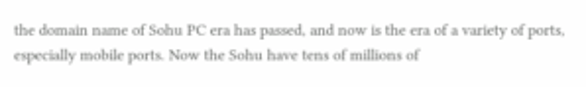the domain name of Sohu PC era has passed, and now is the era of a variety of ports, especially mobile ports. Now the Sohu have tens of millions of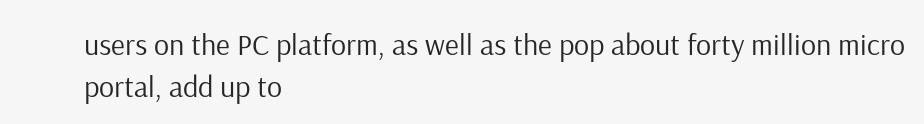users on the PC platform, as well as the pop about forty million micro portal, add up to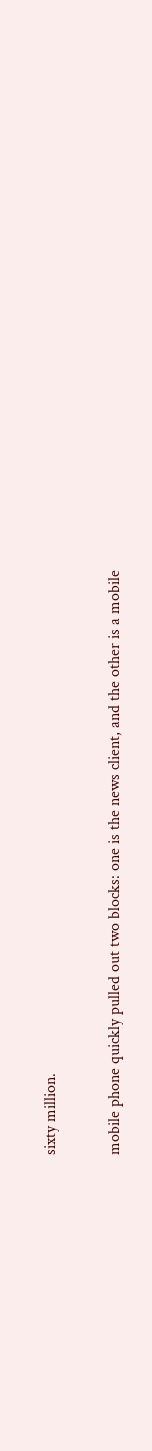sixty million.

mobile phone quickly pulled out two blocks: one is the news client, and the other is a mobile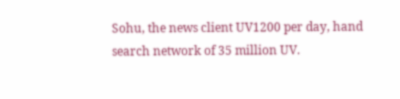Sohu, the news client UV1200 per day, hand search network of 35 million UV.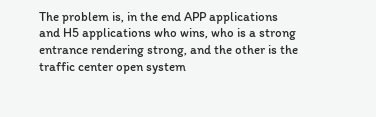The problem is, in the end APP applications and H5 applications who wins, who is a strong entrance rendering strong, and the other is the traffic center open system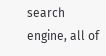search engine, all of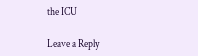the ICU

Leave a Reply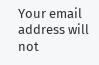Your email address will not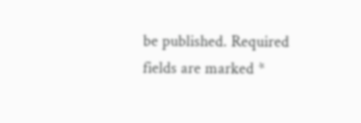be published. Required fields are marked *